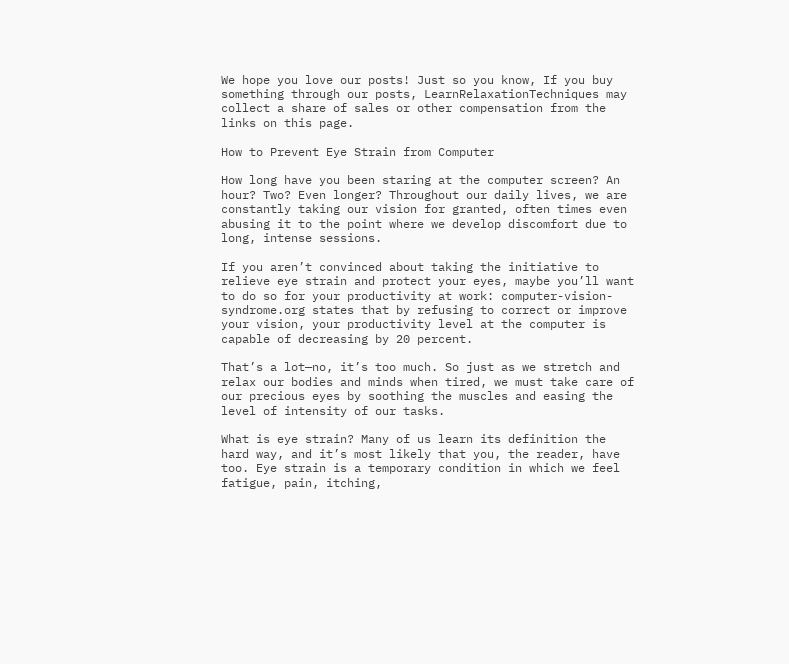We hope you love our posts! Just so you know, If you buy something through our posts, LearnRelaxationTechniques may collect a share of sales or other compensation from the links on this page.

How to Prevent Eye Strain from Computer

How long have you been staring at the computer screen? An hour? Two? Even longer? Throughout our daily lives, we are constantly taking our vision for granted, often times even abusing it to the point where we develop discomfort due to long, intense sessions.

If you aren’t convinced about taking the initiative to relieve eye strain and protect your eyes, maybe you’ll want to do so for your productivity at work: computer-vision-syndrome.org states that by refusing to correct or improve your vision, your productivity level at the computer is capable of decreasing by 20 percent.

That’s a lot—no, it’s too much. So just as we stretch and relax our bodies and minds when tired, we must take care of our precious eyes by soothing the muscles and easing the level of intensity of our tasks.

What is eye strain? Many of us learn its definition the hard way, and it’s most likely that you, the reader, have too. Eye strain is a temporary condition in which we feel fatigue, pain, itching,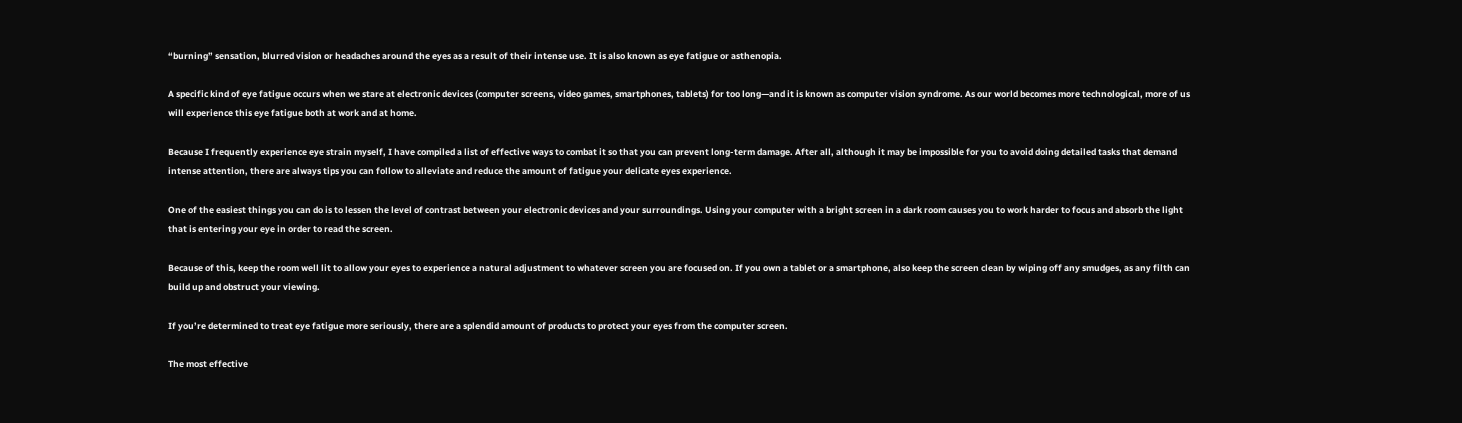“burning” sensation, blurred vision or headaches around the eyes as a result of their intense use. It is also known as eye fatigue or asthenopia.

A specific kind of eye fatigue occurs when we stare at electronic devices (computer screens, video games, smartphones, tablets) for too long—and it is known as computer vision syndrome. As our world becomes more technological, more of us will experience this eye fatigue both at work and at home.

Because I frequently experience eye strain myself, I have compiled a list of effective ways to combat it so that you can prevent long-term damage. After all, although it may be impossible for you to avoid doing detailed tasks that demand intense attention, there are always tips you can follow to alleviate and reduce the amount of fatigue your delicate eyes experience.

One of the easiest things you can do is to lessen the level of contrast between your electronic devices and your surroundings. Using your computer with a bright screen in a dark room causes you to work harder to focus and absorb the light that is entering your eye in order to read the screen.

Because of this, keep the room well lit to allow your eyes to experience a natural adjustment to whatever screen you are focused on. If you own a tablet or a smartphone, also keep the screen clean by wiping off any smudges, as any filth can build up and obstruct your viewing.

If you’re determined to treat eye fatigue more seriously, there are a splendid amount of products to protect your eyes from the computer screen.

The most effective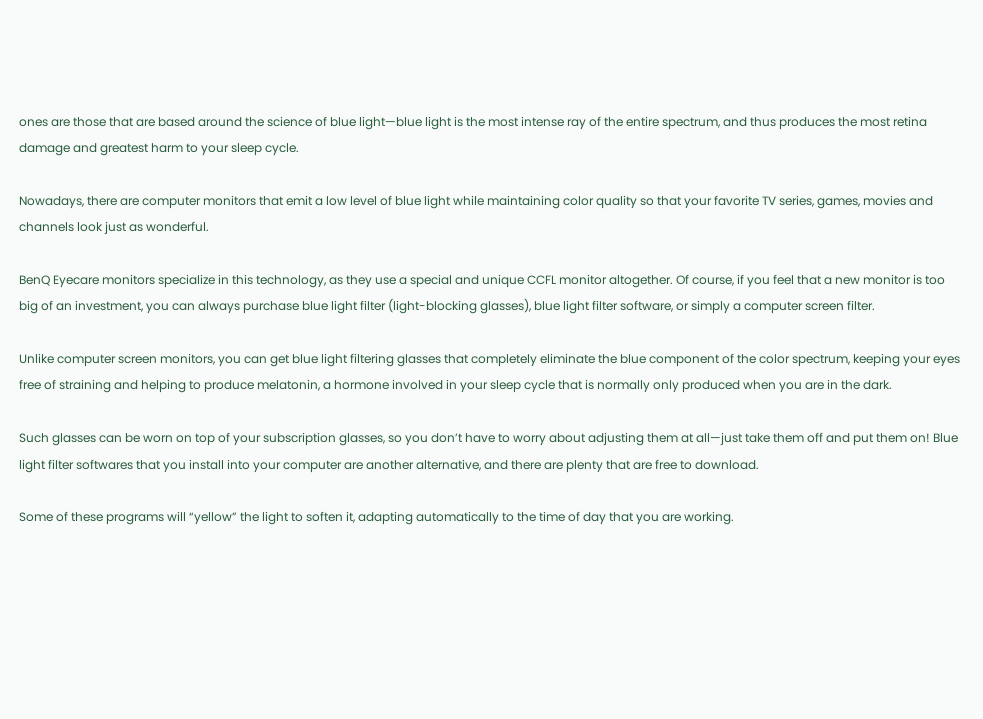ones are those that are based around the science of blue light—blue light is the most intense ray of the entire spectrum, and thus produces the most retina damage and greatest harm to your sleep cycle.

Nowadays, there are computer monitors that emit a low level of blue light while maintaining color quality so that your favorite TV series, games, movies and channels look just as wonderful.

BenQ Eyecare monitors specialize in this technology, as they use a special and unique CCFL monitor altogether. Of course, if you feel that a new monitor is too big of an investment, you can always purchase blue light filter (light-blocking glasses), blue light filter software, or simply a computer screen filter.

Unlike computer screen monitors, you can get blue light filtering glasses that completely eliminate the blue component of the color spectrum, keeping your eyes free of straining and helping to produce melatonin, a hormone involved in your sleep cycle that is normally only produced when you are in the dark.

Such glasses can be worn on top of your subscription glasses, so you don’t have to worry about adjusting them at all—just take them off and put them on! Blue light filter softwares that you install into your computer are another alternative, and there are plenty that are free to download.

Some of these programs will “yellow” the light to soften it, adapting automatically to the time of day that you are working.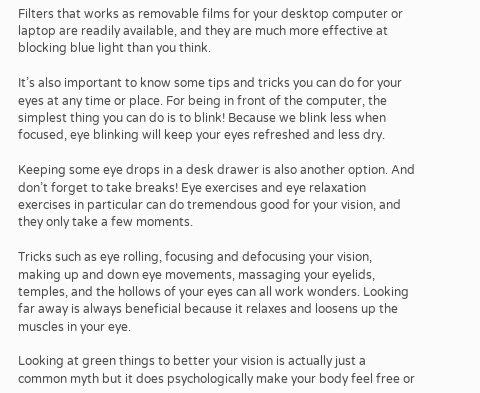Filters that works as removable films for your desktop computer or laptop are readily available, and they are much more effective at blocking blue light than you think.

It’s also important to know some tips and tricks you can do for your eyes at any time or place. For being in front of the computer, the simplest thing you can do is to blink! Because we blink less when focused, eye blinking will keep your eyes refreshed and less dry.

Keeping some eye drops in a desk drawer is also another option. And don’t forget to take breaks! Eye exercises and eye relaxation exercises in particular can do tremendous good for your vision, and they only take a few moments.

Tricks such as eye rolling, focusing and defocusing your vision, making up and down eye movements, massaging your eyelids, temples, and the hollows of your eyes can all work wonders. Looking far away is always beneficial because it relaxes and loosens up the muscles in your eye.

Looking at green things to better your vision is actually just a common myth but it does psychologically make your body feel free or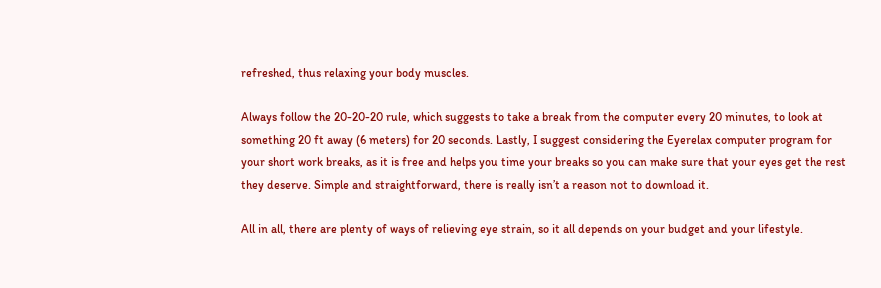refreshed, thus relaxing your body muscles.

Always follow the 20-20-20 rule, which suggests to take a break from the computer every 20 minutes, to look at something 20 ft away (6 meters) for 20 seconds. Lastly, I suggest considering the Eyerelax computer program for your short work breaks, as it is free and helps you time your breaks so you can make sure that your eyes get the rest they deserve. Simple and straightforward, there is really isn’t a reason not to download it.

All in all, there are plenty of ways of relieving eye strain, so it all depends on your budget and your lifestyle.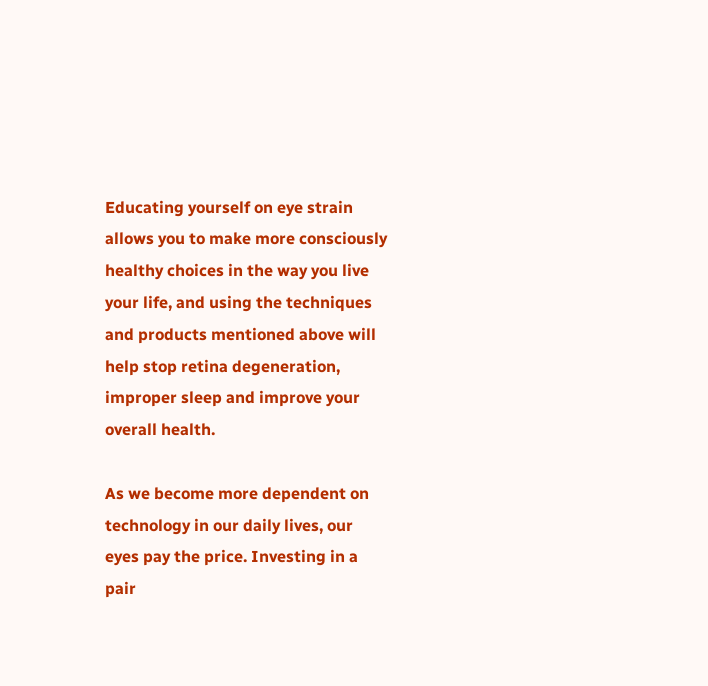Educating yourself on eye strain allows you to make more consciously healthy choices in the way you live your life, and using the techniques and products mentioned above will help stop retina degeneration, improper sleep and improve your overall health.

As we become more dependent on technology in our daily lives, our eyes pay the price. Investing in a pair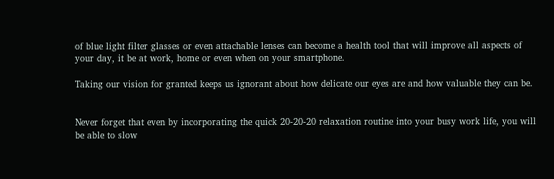of blue light filter glasses or even attachable lenses can become a health tool that will improve all aspects of your day, it be at work, home or even when on your smartphone.

Taking our vision for granted keeps us ignorant about how delicate our eyes are and how valuable they can be.


Never forget that even by incorporating the quick 20-20-20 relaxation routine into your busy work life, you will be able to slow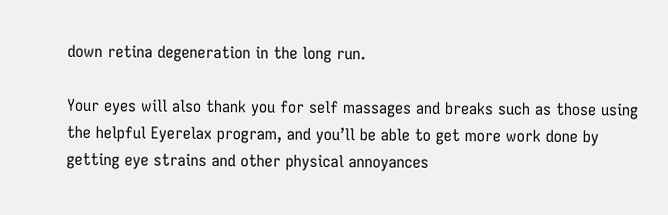down retina degeneration in the long run.

Your eyes will also thank you for self massages and breaks such as those using the helpful Eyerelax program, and you’ll be able to get more work done by getting eye strains and other physical annoyances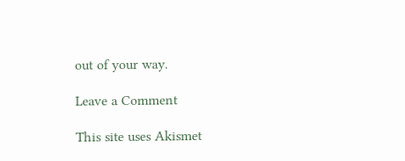out of your way.

Leave a Comment

This site uses Akismet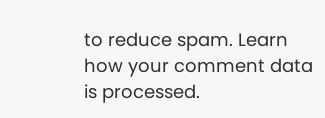to reduce spam. Learn how your comment data is processed.